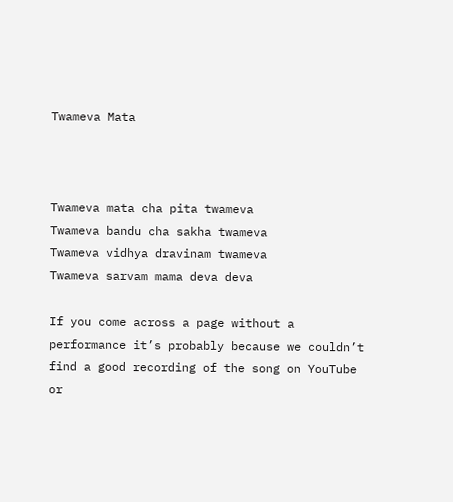Twameva Mata



Twameva mata cha pita twameva
Twameva bandu cha sakha twameva
Twameva vidhya dravinam twameva
Twameva sarvam mama deva deva

If you come across a page without a performance it’s probably because we couldn’t find a good recording of the song on YouTube or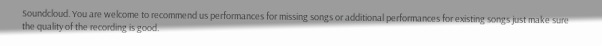Soundcloud. You are welcome to recommend us performances for missing songs or additional performances for existing songs just make sure the quality of the recording is good.